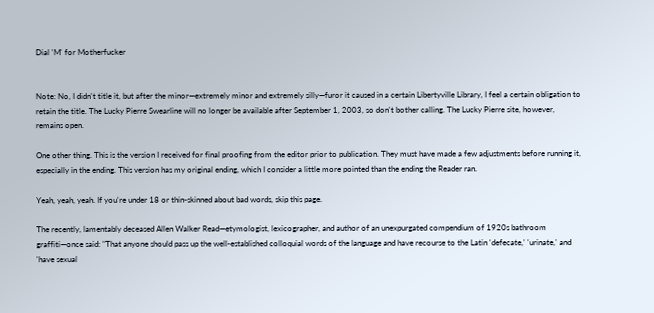Dial 'M' for Motherfucker


Note: No, I didn't title it, but after the minor—extremely minor and extremely silly—furor it caused in a certain Libertyville Library, I feel a certain obligation to retain the title. The Lucky Pierre Swearline will no longer be available after September 1, 2003, so don't bother calling. The Lucky Pierre site, however, remains open.

One other thing. This is the version I received for final proofing from the editor prior to publication. They must have made a few adjustments before running it, especially in the ending. This version has my original ending, which I consider a little more pointed than the ending the Reader ran.

Yeah, yeah, yeah. If you're under 18 or thin-skinned about bad words, skip this page.

The recently, lamentably deceased Allen Walker Read—etymologist, lexicographer, and author of an unexpurgated compendium of 1920s bathroom graffiti—once said: "That anyone should pass up the well-established colloquial words of the language and have recourse to the Latin 'defecate,' 'urinate,' and 'have sexual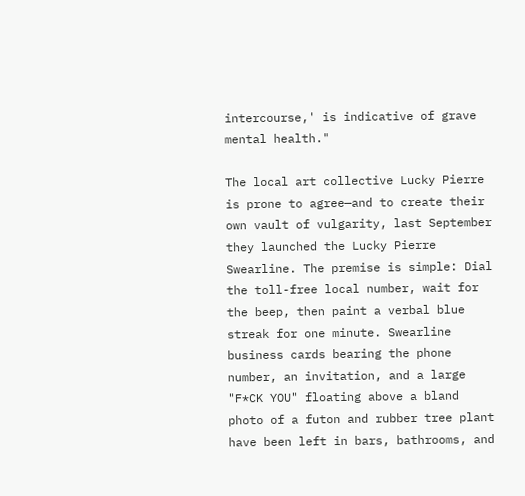intercourse,' is indicative of grave mental health."

The local art collective Lucky Pierre is prone to agree—and to create their own vault of vulgarity, last September they launched the Lucky Pierre Swearline. The premise is simple: Dial the toll-free local number, wait for the beep, then paint a verbal blue streak for one minute. Swearline business cards bearing the phone number, an invitation, and a large "F*CK YOU" floating above a bland photo of a futon and rubber tree plant have been left in bars, bathrooms, and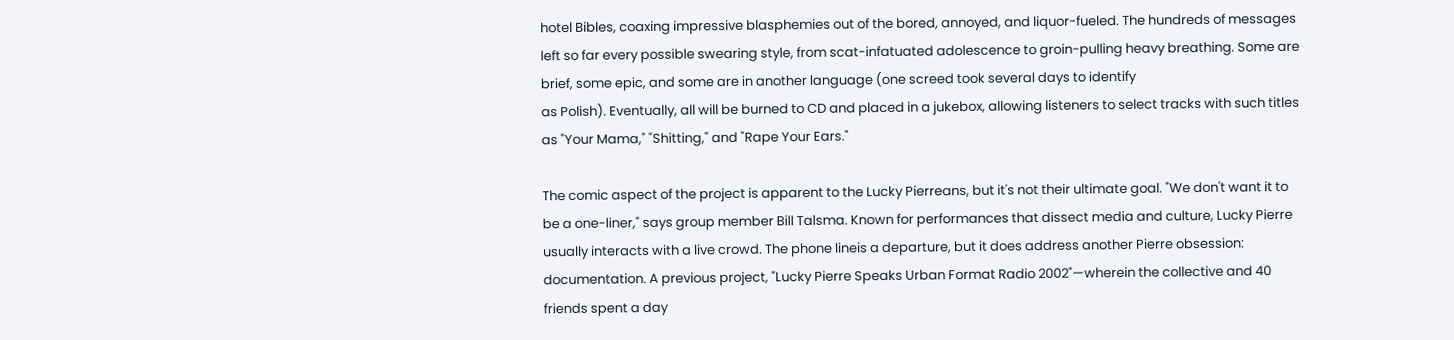hotel Bibles, coaxing impressive blasphemies out of the bored, annoyed, and liquor-fueled. The hundreds of messages left so far every possible swearing style, from scat-infatuated adolescence to groin-pulling heavy breathing. Some are brief, some epic, and some are in another language (one screed took several days to identify
as Polish). Eventually, all will be burned to CD and placed in a jukebox, allowing listeners to select tracks with such titles as "Your Mama," "Shitting," and "Rape Your Ears."

The comic aspect of the project is apparent to the Lucky Pierreans, but it's not their ultimate goal. "We don't want it to be a one-liner," says group member Bill Talsma. Known for performances that dissect media and culture, Lucky Pierre usually interacts with a live crowd. The phone lineis a departure, but it does address another Pierre obsession: documentation. A previous project, "Lucky Pierre Speaks Urban Format Radio 2002"—wherein the collective and 40 friends spent a day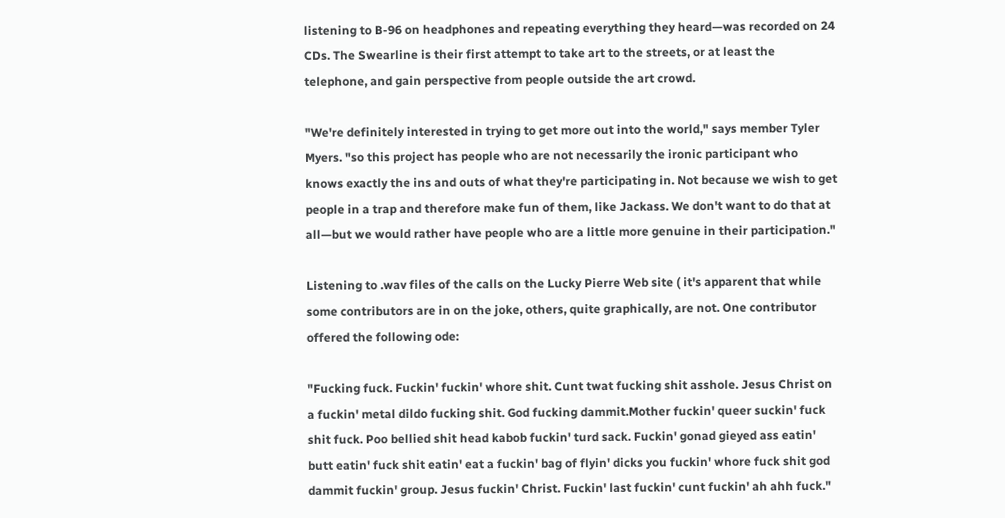listening to B-96 on headphones and repeating everything they heard—was recorded on 24 CDs. The Swearline is their first attempt to take art to the streets, or at least the telephone, and gain perspective from people outside the art crowd.

"We're definitely interested in trying to get more out into the world," says member Tyler Myers. "so this project has people who are not necessarily the ironic participant who knows exactly the ins and outs of what they're participating in. Not because we wish to get people in a trap and therefore make fun of them, like Jackass. We don't want to do that at all—but we would rather have people who are a little more genuine in their participation."

Listening to .wav files of the calls on the Lucky Pierre Web site ( it's apparent that while some contributors are in on the joke, others, quite graphically, are not. One contributor offered the following ode:

"Fucking fuck. Fuckin' fuckin' whore shit. Cunt twat fucking shit asshole. Jesus Christ on a fuckin' metal dildo fucking shit. God fucking dammit.Mother fuckin' queer suckin' fuck shit fuck. Poo bellied shit head kabob fuckin' turd sack. Fuckin' gonad gieyed ass eatin' butt eatin' fuck shit eatin' eat a fuckin' bag of flyin' dicks you fuckin' whore fuck shit god dammit fuckin' group. Jesus fuckin' Christ. Fuckin' last fuckin' cunt fuckin' ah ahh fuck."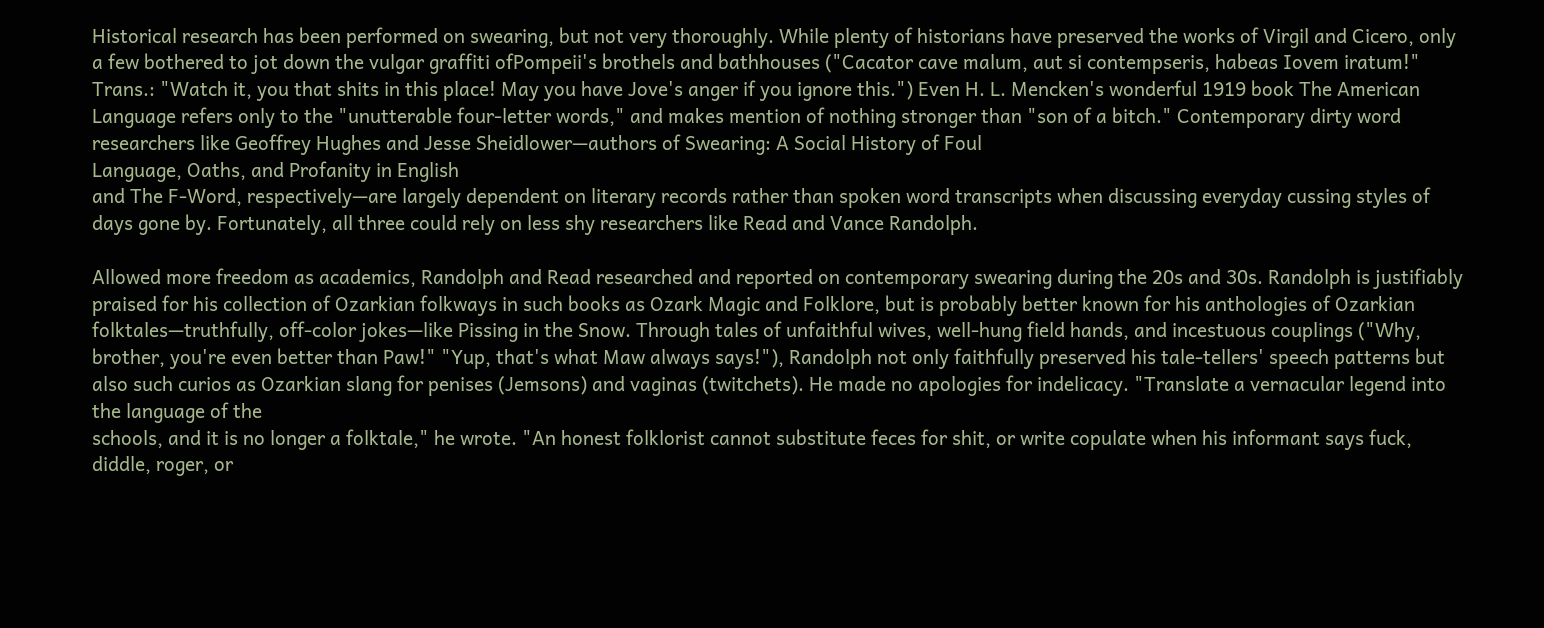Historical research has been performed on swearing, but not very thoroughly. While plenty of historians have preserved the works of Virgil and Cicero, only a few bothered to jot down the vulgar graffiti ofPompeii's brothels and bathhouses ("Cacator cave malum, aut si contempseris, habeas Iovem iratum!" Trans.: "Watch it, you that shits in this place! May you have Jove's anger if you ignore this.") Even H. L. Mencken's wonderful 1919 book The American Language refers only to the "unutterable four-letter words," and makes mention of nothing stronger than "son of a bitch." Contemporary dirty word researchers like Geoffrey Hughes and Jesse Sheidlower—authors of Swearing: A Social History of Foul
Language, Oaths, and Profanity in English
and The F-Word, respectively—are largely dependent on literary records rather than spoken word transcripts when discussing everyday cussing styles of days gone by. Fortunately, all three could rely on less shy researchers like Read and Vance Randolph.

Allowed more freedom as academics, Randolph and Read researched and reported on contemporary swearing during the 20s and 30s. Randolph is justifiably praised for his collection of Ozarkian folkways in such books as Ozark Magic and Folklore, but is probably better known for his anthologies of Ozarkian folktales—truthfully, off-color jokes—like Pissing in the Snow. Through tales of unfaithful wives, well-hung field hands, and incestuous couplings ("Why, brother, you're even better than Paw!" "Yup, that's what Maw always says!"), Randolph not only faithfully preserved his tale-tellers' speech patterns but also such curios as Ozarkian slang for penises (Jemsons) and vaginas (twitchets). He made no apologies for indelicacy. "Translate a vernacular legend into the language of the
schools, and it is no longer a folktale," he wrote. "An honest folklorist cannot substitute feces for shit, or write copulate when his informant says fuck, diddle, roger, or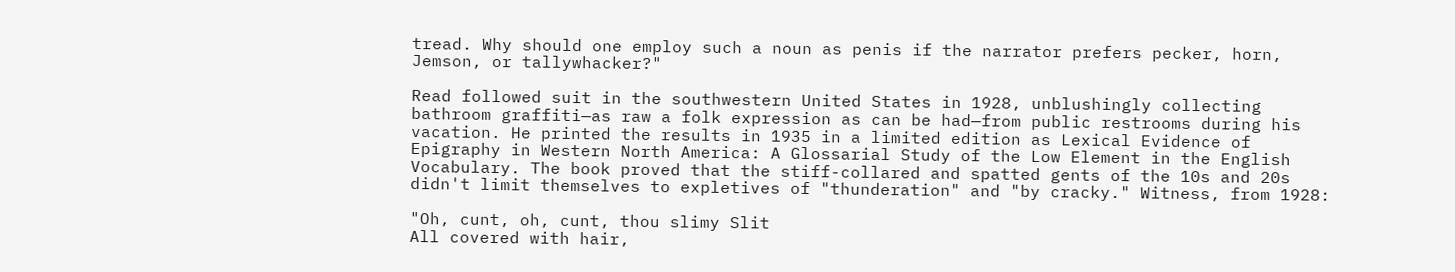tread. Why should one employ such a noun as penis if the narrator prefers pecker, horn, Jemson, or tallywhacker?"

Read followed suit in the southwestern United States in 1928, unblushingly collecting bathroom graffiti—as raw a folk expression as can be had—from public restrooms during his vacation. He printed the results in 1935 in a limited edition as Lexical Evidence of Epigraphy in Western North America: A Glossarial Study of the Low Element in the English Vocabulary. The book proved that the stiff-collared and spatted gents of the 10s and 20s didn't limit themselves to expletives of "thunderation" and "by cracky." Witness, from 1928:

"Oh, cunt, oh, cunt, thou slimy Slit
All covered with hair,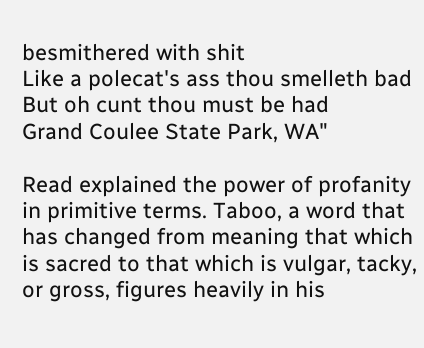besmithered with shit
Like a polecat's ass thou smelleth bad
But oh cunt thou must be had
Grand Coulee State Park, WA"

Read explained the power of profanity in primitive terms. Taboo, a word that has changed from meaning that which is sacred to that which is vulgar, tacky, or gross, figures heavily in his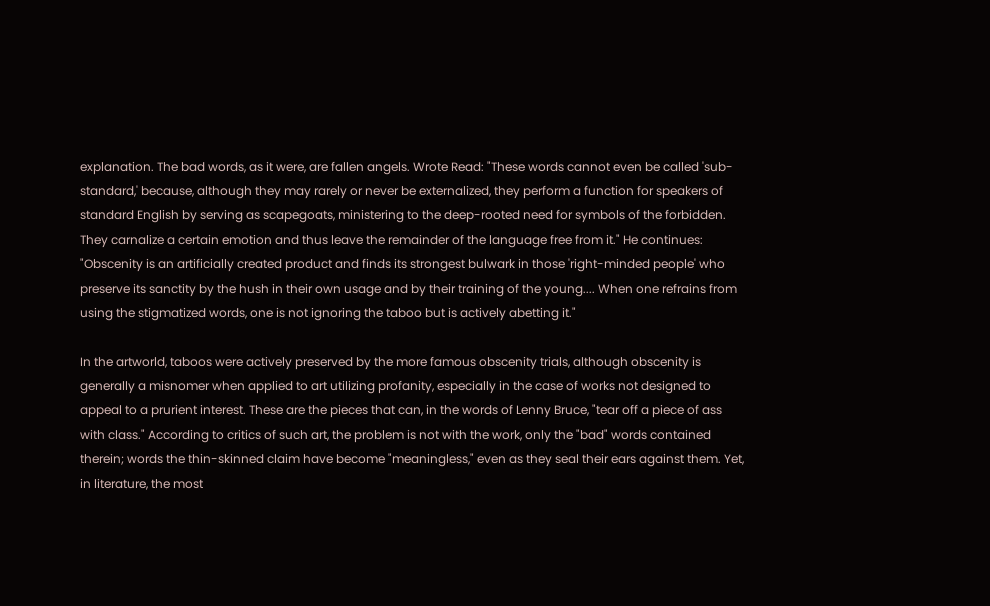explanation. The bad words, as it were, are fallen angels. Wrote Read: "These words cannot even be called 'sub-standard,' because, although they may rarely or never be externalized, they perform a function for speakers of standard English by serving as scapegoats, ministering to the deep-rooted need for symbols of the forbidden. They carnalize a certain emotion and thus leave the remainder of the language free from it." He continues: "Obscenity is an artificially created product and finds its strongest bulwark in those 'right-minded people' who preserve its sanctity by the hush in their own usage and by their training of the young.... When one refrains from using the stigmatized words, one is not ignoring the taboo but is actively abetting it."

In the artworld, taboos were actively preserved by the more famous obscenity trials, although obscenity is generally a misnomer when applied to art utilizing profanity, especially in the case of works not designed to appeal to a prurient interest. These are the pieces that can, in the words of Lenny Bruce, "tear off a piece of ass with class." According to critics of such art, the problem is not with the work, only the "bad" words contained therein; words the thin-skinned claim have become "meaningless," even as they seal their ears against them. Yet, in literature, the most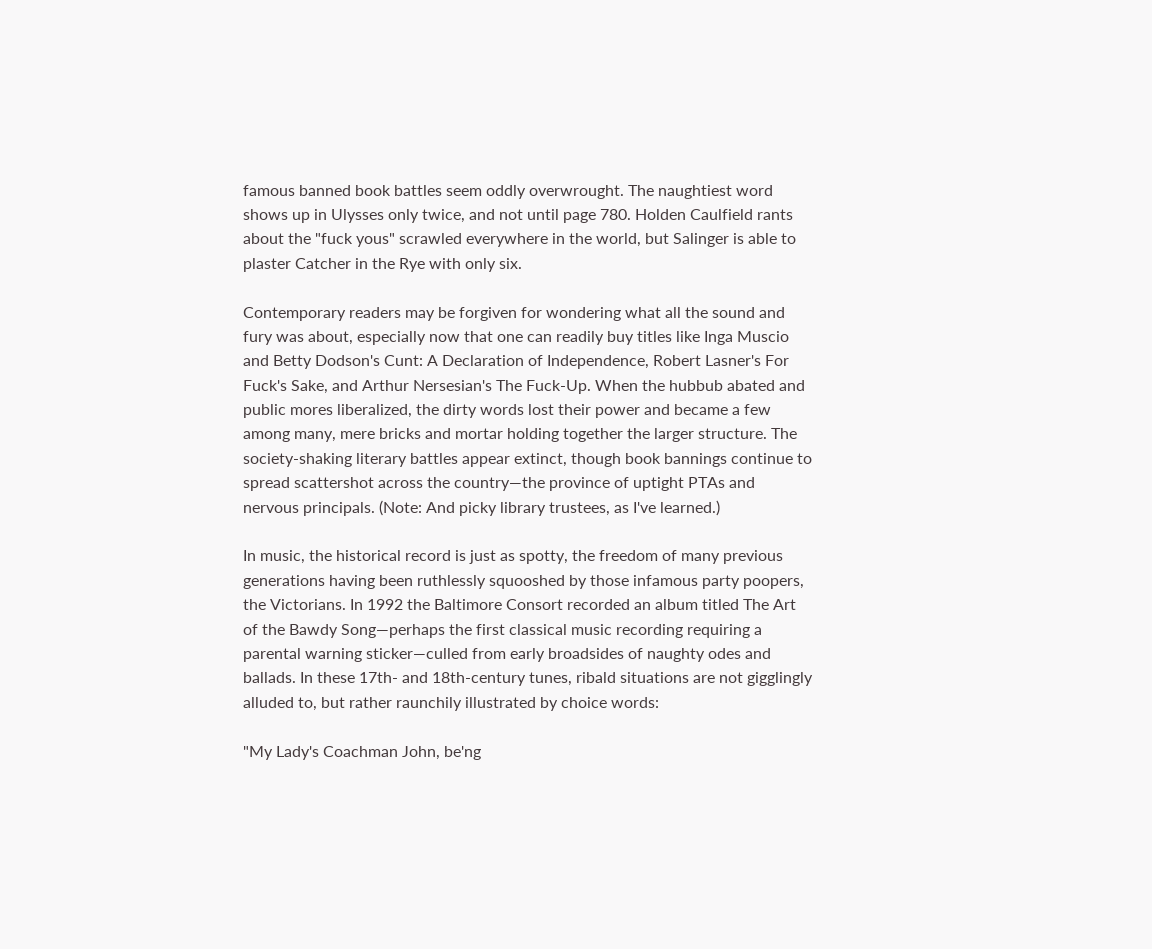famous banned book battles seem oddly overwrought. The naughtiest word shows up in Ulysses only twice, and not until page 780. Holden Caulfield rants about the "fuck yous" scrawled everywhere in the world, but Salinger is able to plaster Catcher in the Rye with only six.

Contemporary readers may be forgiven for wondering what all the sound and fury was about, especially now that one can readily buy titles like Inga Muscio and Betty Dodson's Cunt: A Declaration of Independence, Robert Lasner's For Fuck's Sake, and Arthur Nersesian's The Fuck-Up. When the hubbub abated and public mores liberalized, the dirty words lost their power and became a few among many, mere bricks and mortar holding together the larger structure. The society-shaking literary battles appear extinct, though book bannings continue to spread scattershot across the country—the province of uptight PTAs and nervous principals. (Note: And picky library trustees, as I've learned.)

In music, the historical record is just as spotty, the freedom of many previous generations having been ruthlessly squooshed by those infamous party poopers, the Victorians. In 1992 the Baltimore Consort recorded an album titled The Art of the Bawdy Song—perhaps the first classical music recording requiring a parental warning sticker—culled from early broadsides of naughty odes and ballads. In these 17th- and 18th-century tunes, ribald situations are not gigglingly alluded to, but rather raunchily illustrated by choice words:

"My Lady's Coachman John, be'ng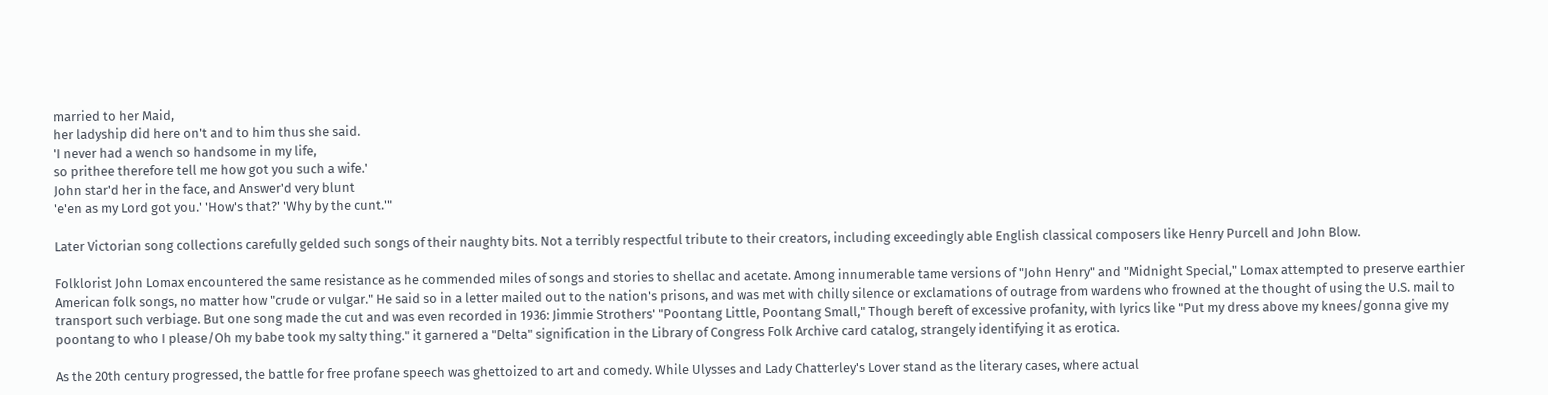married to her Maid,
her ladyship did here on't and to him thus she said.
'I never had a wench so handsome in my life,
so prithee therefore tell me how got you such a wife.'
John star'd her in the face, and Answer'd very blunt
'e'en as my Lord got you.' 'How's that?' 'Why by the cunt.'"

Later Victorian song collections carefully gelded such songs of their naughty bits. Not a terribly respectful tribute to their creators, including exceedingly able English classical composers like Henry Purcell and John Blow.

Folklorist John Lomax encountered the same resistance as he commended miles of songs and stories to shellac and acetate. Among innumerable tame versions of "John Henry" and "Midnight Special," Lomax attempted to preserve earthier American folk songs, no matter how "crude or vulgar." He said so in a letter mailed out to the nation's prisons, and was met with chilly silence or exclamations of outrage from wardens who frowned at the thought of using the U.S. mail to transport such verbiage. But one song made the cut and was even recorded in 1936: Jimmie Strothers' "Poontang Little, Poontang Small," Though bereft of excessive profanity, with lyrics like "Put my dress above my knees/gonna give my poontang to who I please/Oh my babe took my salty thing." it garnered a "Delta" signification in the Library of Congress Folk Archive card catalog, strangely identifying it as erotica.

As the 20th century progressed, the battle for free profane speech was ghettoized to art and comedy. While Ulysses and Lady Chatterley's Lover stand as the literary cases, where actual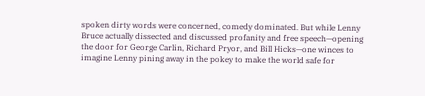spoken dirty words were concerned, comedy dominated. But while Lenny Bruce actually dissected and discussed profanity and free speech—opening the door for George Carlin, Richard Pryor, and Bill Hicks—one winces to imagine Lenny pining away in the pokey to make the world safe for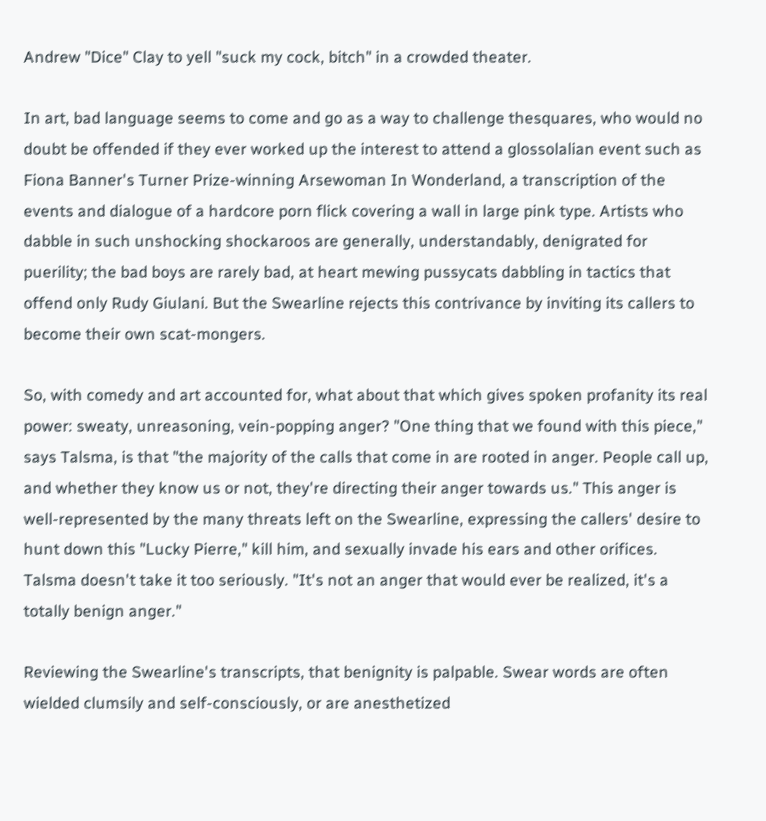Andrew "Dice" Clay to yell "suck my cock, bitch" in a crowded theater.

In art, bad language seems to come and go as a way to challenge thesquares, who would no doubt be offended if they ever worked up the interest to attend a glossolalian event such as Fiona Banner's Turner Prize-winning Arsewoman In Wonderland, a transcription of the events and dialogue of a hardcore porn flick covering a wall in large pink type. Artists who dabble in such unshocking shockaroos are generally, understandably, denigrated for puerility; the bad boys are rarely bad, at heart mewing pussycats dabbling in tactics that offend only Rudy Giulani. But the Swearline rejects this contrivance by inviting its callers to become their own scat-mongers.

So, with comedy and art accounted for, what about that which gives spoken profanity its real power: sweaty, unreasoning, vein-popping anger? "One thing that we found with this piece," says Talsma, is that "the majority of the calls that come in are rooted in anger. People call up, and whether they know us or not, they're directing their anger towards us." This anger is well-represented by the many threats left on the Swearline, expressing the callers' desire to hunt down this "Lucky Pierre," kill him, and sexually invade his ears and other orifices. Talsma doesn't take it too seriously. "It's not an anger that would ever be realized, it's a totally benign anger."

Reviewing the Swearline's transcripts, that benignity is palpable. Swear words are often wielded clumsily and self-consciously, or are anesthetized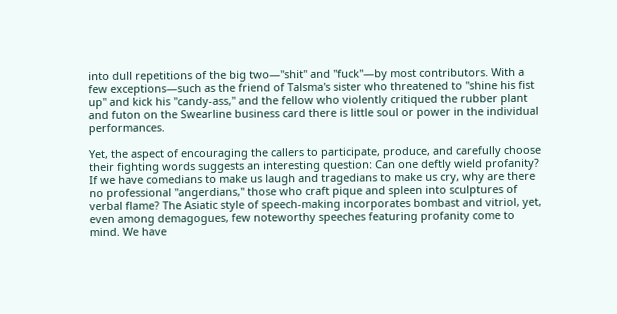into dull repetitions of the big two—"shit" and "fuck"—by most contributors. With a few exceptions—such as the friend of Talsma's sister who threatened to "shine his fist up" and kick his "candy-ass," and the fellow who violently critiqued the rubber plant and futon on the Swearline business card there is little soul or power in the individual performances.

Yet, the aspect of encouraging the callers to participate, produce, and carefully choose their fighting words suggests an interesting question: Can one deftly wield profanity? If we have comedians to make us laugh and tragedians to make us cry, why are there no professional "angerdians," those who craft pique and spleen into sculptures of verbal flame? The Asiatic style of speech-making incorporates bombast and vitriol, yet, even among demagogues, few noteworthy speeches featuring profanity come to mind. We have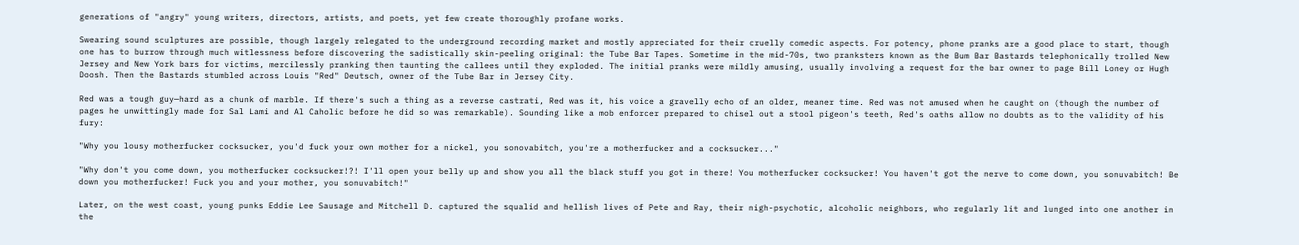generations of "angry" young writers, directors, artists, and poets, yet few create thoroughly profane works.

Swearing sound sculptures are possible, though largely relegated to the underground recording market and mostly appreciated for their cruelly comedic aspects. For potency, phone pranks are a good place to start, though one has to burrow through much witlessness before discovering the sadistically skin-peeling original: the Tube Bar Tapes. Sometime in the mid-70s, two pranksters known as the Bum Bar Bastards telephonically trolled New Jersey and New York bars for victims, mercilessly pranking then taunting the callees until they exploded. The initial pranks were mildly amusing, usually involving a request for the bar owner to page Bill Loney or Hugh Doosh. Then the Bastards stumbled across Louis "Red" Deutsch, owner of the Tube Bar in Jersey City.

Red was a tough guy—hard as a chunk of marble. If there's such a thing as a reverse castrati, Red was it, his voice a gravelly echo of an older, meaner time. Red was not amused when he caught on (though the number of pages he unwittingly made for Sal Lami and Al Caholic before he did so was remarkable). Sounding like a mob enforcer prepared to chisel out a stool pigeon's teeth, Red's oaths allow no doubts as to the validity of his fury:

"Why you lousy motherfucker cocksucker, you'd fuck your own mother for a nickel, you sonovabitch, you're a motherfucker and a cocksucker..."

"Why don't you come down, you motherfucker cocksucker!?! I'll open your belly up and show you all the black stuff you got in there! You motherfucker cocksucker! You haven't got the nerve to come down, you sonuvabitch! Be down you motherfucker! Fuck you and your mother, you sonuvabitch!"

Later, on the west coast, young punks Eddie Lee Sausage and Mitchell D. captured the squalid and hellish lives of Pete and Ray, their nigh-psychotic, alcoholic neighbors, who regularly lit and lunged into one another in the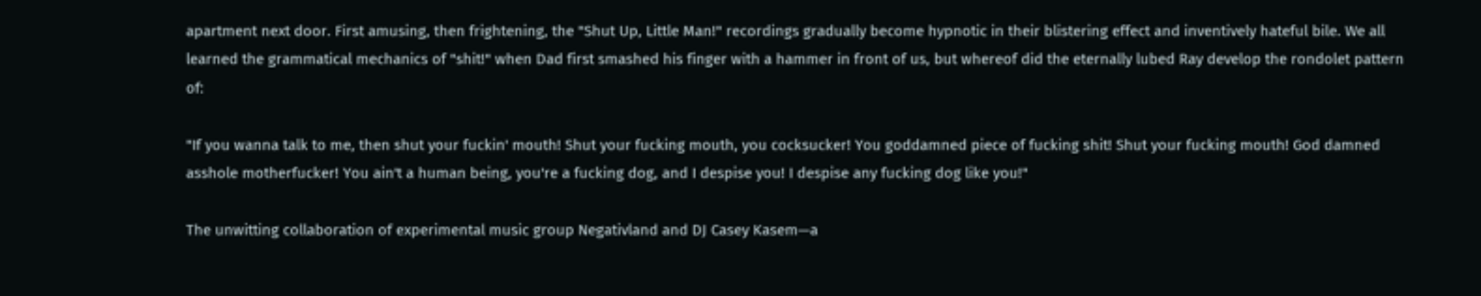apartment next door. First amusing, then frightening, the "Shut Up, Little Man!" recordings gradually become hypnotic in their blistering effect and inventively hateful bile. We all learned the grammatical mechanics of "shit!" when Dad first smashed his finger with a hammer in front of us, but whereof did the eternally lubed Ray develop the rondolet pattern of:

"If you wanna talk to me, then shut your fuckin' mouth! Shut your fucking mouth, you cocksucker! You goddamned piece of fucking shit! Shut your fucking mouth! God damned asshole motherfucker! You ain't a human being, you're a fucking dog, and I despise you! I despise any fucking dog like you!"

The unwitting collaboration of experimental music group Negativland and DJ Casey Kasem—a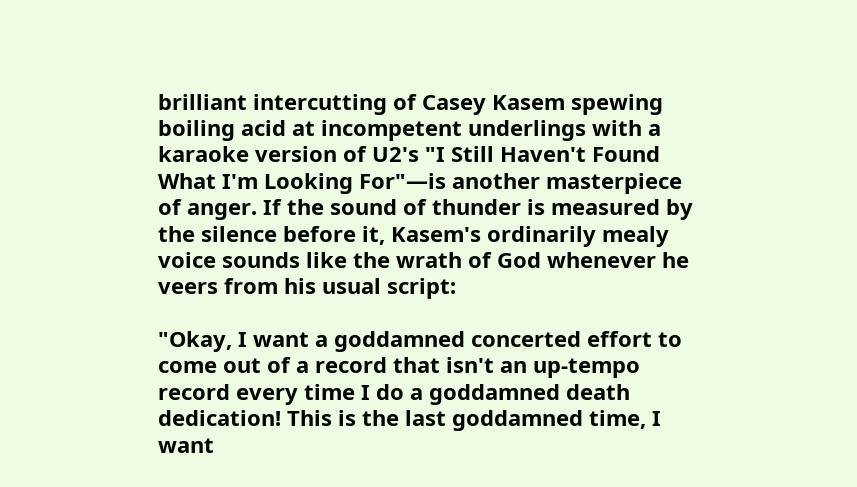brilliant intercutting of Casey Kasem spewing boiling acid at incompetent underlings with a karaoke version of U2's "I Still Haven't Found What I'm Looking For"—is another masterpiece of anger. If the sound of thunder is measured by the silence before it, Kasem's ordinarily mealy voice sounds like the wrath of God whenever he veers from his usual script:

"Okay, I want a goddamned concerted effort to come out of a record that isn't an up-tempo record every time I do a goddamned death dedication! This is the last goddamned time, I want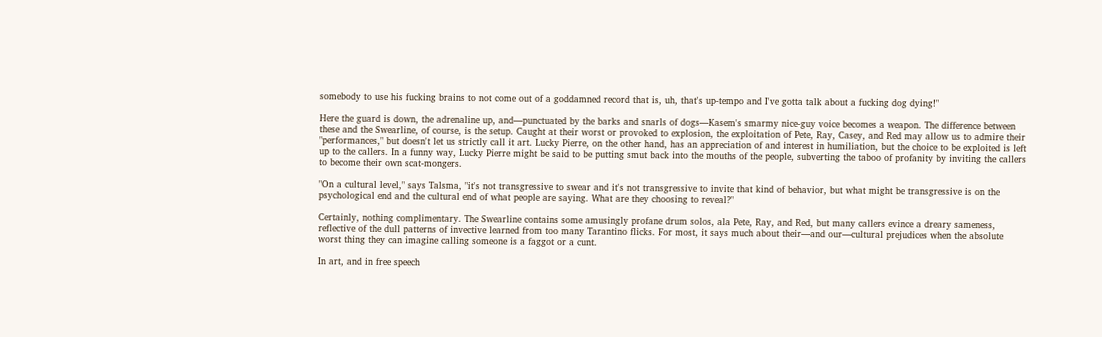somebody to use his fucking brains to not come out of a goddamned record that is, uh, that's up-tempo and I've gotta talk about a fucking dog dying!"

Here the guard is down, the adrenaline up, and—punctuated by the barks and snarls of dogs—Kasem's smarmy nice-guy voice becomes a weapon. The difference between these and the Swearline, of course, is the setup. Caught at their worst or provoked to explosion, the exploitation of Pete, Ray, Casey, and Red may allow us to admire their "performances," but doesn't let us strictly call it art. Lucky Pierre, on the other hand, has an appreciation of and interest in humiliation, but the choice to be exploited is left up to the callers. In a funny way, Lucky Pierre might be said to be putting smut back into the mouths of the people, subverting the taboo of profanity by inviting the callers to become their own scat-mongers.

"On a cultural level," says Talsma, "it's not transgressive to swear and it's not transgressive to invite that kind of behavior, but what might be transgressive is on the psychological end and the cultural end of what people are saying. What are they choosing to reveal?"

Certainly, nothing complimentary. The Swearline contains some amusingly profane drum solos, ala Pete, Ray, and Red, but many callers evince a dreary sameness, reflective of the dull patterns of invective learned from too many Tarantino flicks. For most, it says much about their—and our—cultural prejudices when the absolute worst thing they can imagine calling someone is a faggot or a cunt.

In art, and in free speech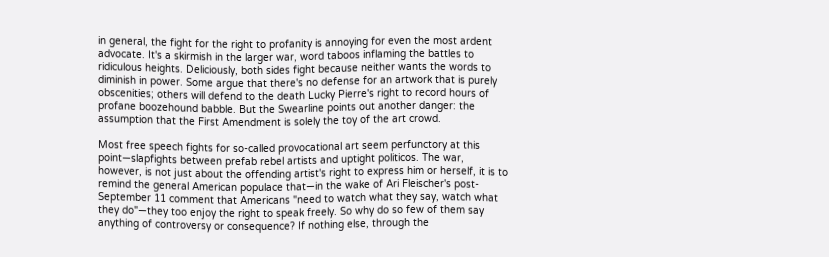in general, the fight for the right to profanity is annoying for even the most ardent advocate. It's a skirmish in the larger war, word taboos inflaming the battles to ridiculous heights. Deliciously, both sides fight because neither wants the words to diminish in power. Some argue that there's no defense for an artwork that is purely obscenities; others will defend to the death Lucky Pierre's right to record hours of profane boozehound babble. But the Swearline points out another danger: the assumption that the First Amendment is solely the toy of the art crowd.

Most free speech fights for so-called provocational art seem perfunctory at this point—slapfights between prefab rebel artists and uptight politicos. The war, however, is not just about the offending artist's right to express him or herself, it is to remind the general American populace that—in the wake of Ari Fleischer's post-September 11 comment that Americans "need to watch what they say, watch what they do"—they too enjoy the right to speak freely. So why do so few of them say anything of controversy or consequence? If nothing else, through the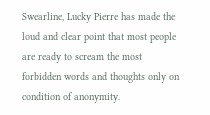Swearline, Lucky Pierre has made the loud and clear point that most people are ready to scream the most forbidden words and thoughts only on condition of anonymity.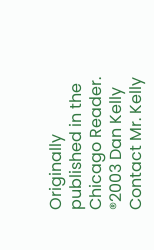Originally published in the Chicago Reader.
®2003 Dan Kelly
Contact Mr. Kelly